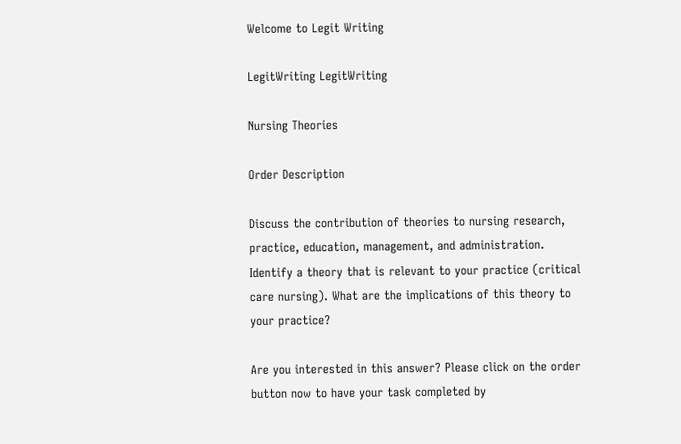Welcome to Legit Writing

LegitWriting LegitWriting

Nursing Theories

Order Description

Discuss the contribution of theories to nursing research, practice, education, management, and administration. Identify a theory that is relevant to your practice (critical care nursing). What are the implications of this theory to your practice?

Are you interested in this answer? Please click on the order button now to have your task completed by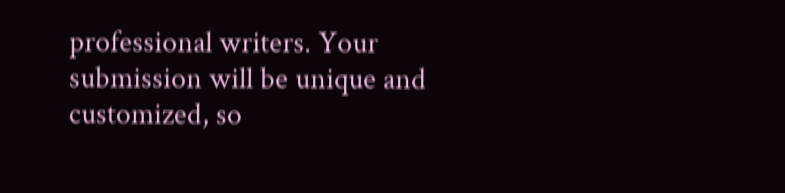professional writers. Your submission will be unique and customized, so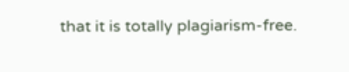that it is totally plagiarism-free.